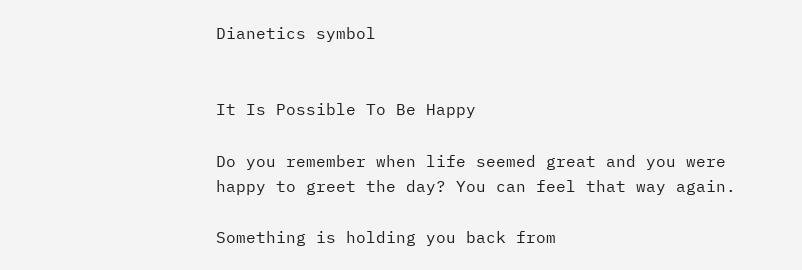Dianetics symbol


It Is Possible To Be Happy

Do you remember when life seemed great and you were happy to greet the day? You can feel that way again.

Something is holding you back from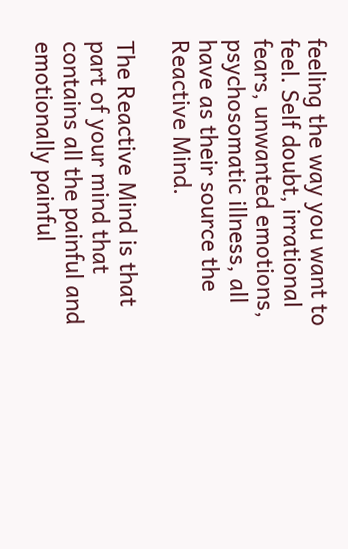feeling the way you want to feel. Self doubt, irrational fears, unwanted emotions, psychosomatic illness, all have as their source the Reactive Mind.

The Reactive Mind is that part of your mind that contains all the painful and emotionally painful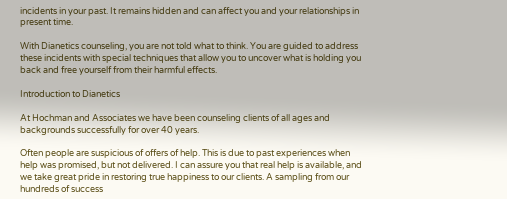incidents in your past. It remains hidden and can affect you and your relationships in present time.

With Dianetics counseling, you are not told what to think. You are guided to address these incidents with special techniques that allow you to uncover what is holding you back and free yourself from their harmful effects.

Introduction to Dianetics

At Hochman and Associates we have been counseling clients of all ages and backgrounds successfully for over 40 years.

Often people are suspicious of offers of help. This is due to past experiences when help was promised, but not delivered. I can assure you that real help is available, and we take great pride in restoring true happiness to our clients. A sampling from our hundreds of success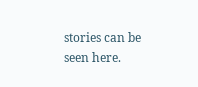stories can be seen here.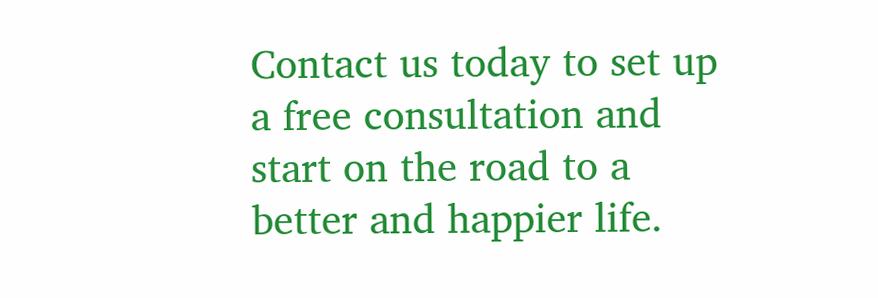Contact us today to set up a free consultation and start on the road to a better and happier life.